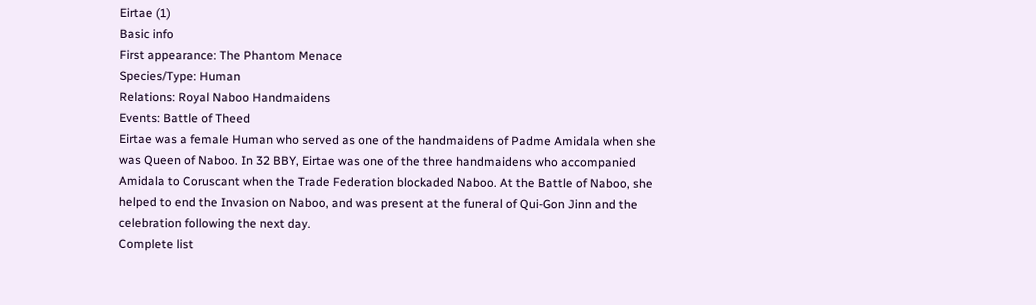Eirtae (1)
Basic info
First appearance: The Phantom Menace
Species/Type: Human
Relations: Royal Naboo Handmaidens
Events: Battle of Theed
Eirtae was a female Human who served as one of the handmaidens of Padme Amidala when she was Queen of Naboo. In 32 BBY, Eirtae was one of the three handmaidens who accompanied Amidala to Coruscant when the Trade Federation blockaded Naboo. At the Battle of Naboo, she helped to end the Invasion on Naboo, and was present at the funeral of Qui-Gon Jinn and the celebration following the next day.
Complete list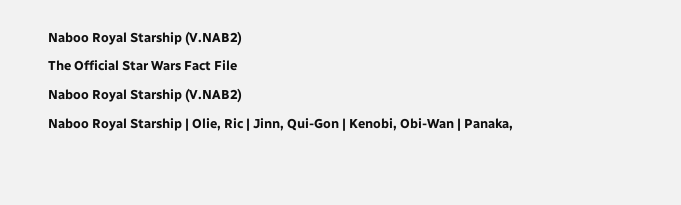Naboo Royal Starship (V.NAB2)
The Official Star Wars Fact File
Naboo Royal Starship (V.NAB2)
Naboo Royal Starship | Olie, Ric | Jinn, Qui-Gon | Kenobi, Obi-Wan | Panaka,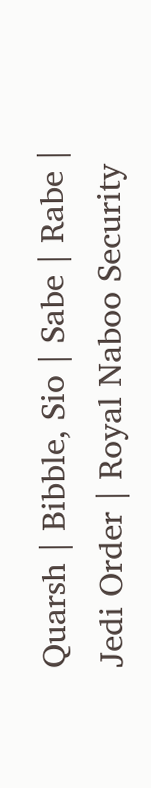Quarsh | Bibble, Sio | Sabe | Rabe | Jedi Order | Royal Naboo Security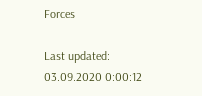Forces

Last updated: 03.09.2020 0:00:12